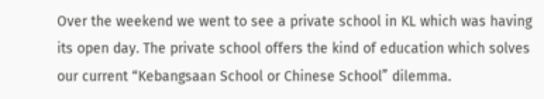Over the weekend we went to see a private school in KL which was having its open day. The private school offers the kind of education which solves our current “Kebangsaan School or Chinese School” dilemma.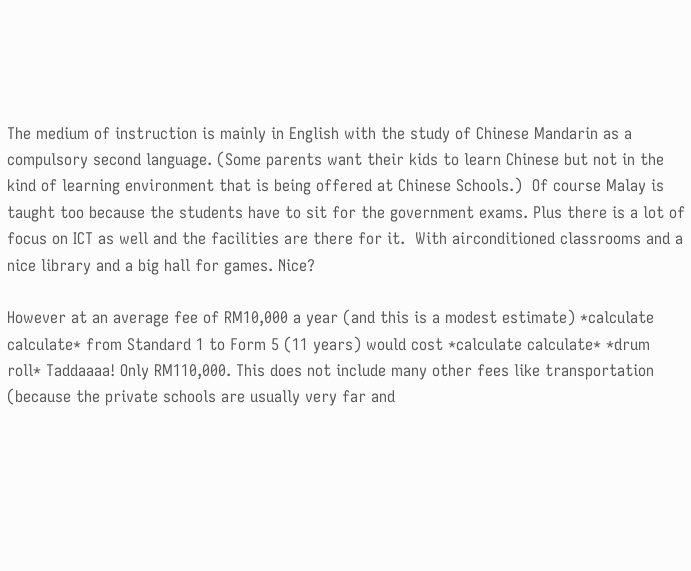The medium of instruction is mainly in English with the study of Chinese Mandarin as a compulsory second language. (Some parents want their kids to learn Chinese but not in the kind of learning environment that is being offered at Chinese Schools.)  Of course Malay is taught too because the students have to sit for the government exams. Plus there is a lot of focus on ICT as well and the facilities are there for it.  With airconditioned classrooms and a nice library and a big hall for games. Nice?

However at an average fee of RM10,000 a year (and this is a modest estimate) *calculate calculate* from Standard 1 to Form 5 (11 years) would cost *calculate calculate* *drum roll* Taddaaaa! Only RM110,000. This does not include many other fees like transportation (because the private schools are usually very far and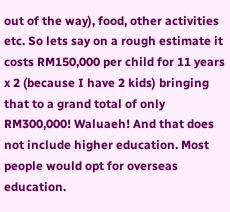out of the way), food, other activities etc. So lets say on a rough estimate it costs RM150,000 per child for 11 years x 2 (because I have 2 kids) bringing that to a grand total of only RM300,000! Waluaeh! And that does not include higher education. Most people would opt for overseas education.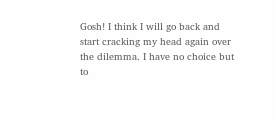Gosh! I think I will go back and start cracking my head again over the dilemma. I have no choice but to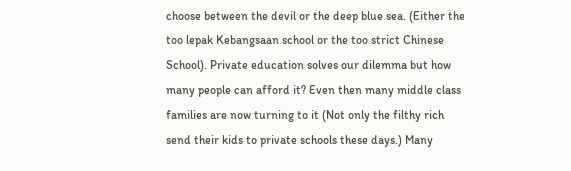choose between the devil or the deep blue sea. (Either the too lepak Kebangsaan school or the too strict Chinese School). Private education solves our dilemma but how many people can afford it? Even then many middle class families are now turning to it (Not only the filthy rich send their kids to private schools these days.) Many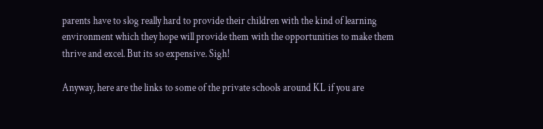parents have to slog really hard to provide their children with the kind of learning environment which they hope will provide them with the opportunities to make them thrive and excel. But its so expensive. Sigh!

Anyway, here are the links to some of the private schools around KL if you are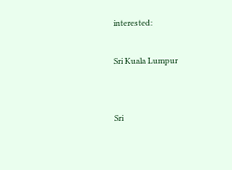interested:

Sri Kuala Lumpur


Sri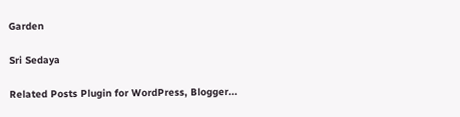Garden

Sri Sedaya

Related Posts Plugin for WordPress, Blogger...